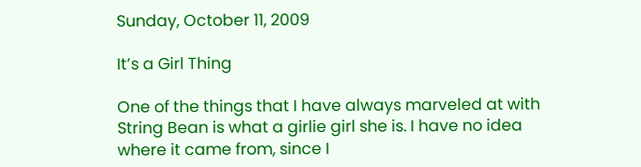Sunday, October 11, 2009

It’s a Girl Thing

One of the things that I have always marveled at with String Bean is what a girlie girl she is. I have no idea where it came from, since I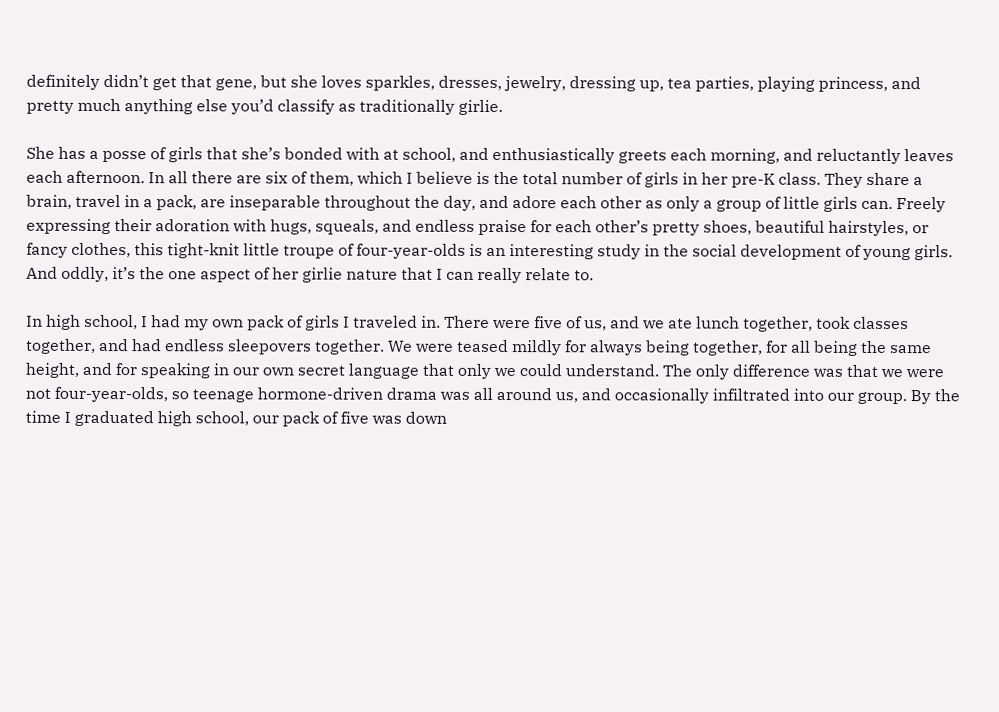definitely didn’t get that gene, but she loves sparkles, dresses, jewelry, dressing up, tea parties, playing princess, and pretty much anything else you’d classify as traditionally girlie.

She has a posse of girls that she’s bonded with at school, and enthusiastically greets each morning, and reluctantly leaves each afternoon. In all there are six of them, which I believe is the total number of girls in her pre-K class. They share a brain, travel in a pack, are inseparable throughout the day, and adore each other as only a group of little girls can. Freely expressing their adoration with hugs, squeals, and endless praise for each other’s pretty shoes, beautiful hairstyles, or fancy clothes, this tight-knit little troupe of four-year-olds is an interesting study in the social development of young girls. And oddly, it’s the one aspect of her girlie nature that I can really relate to.

In high school, I had my own pack of girls I traveled in. There were five of us, and we ate lunch together, took classes together, and had endless sleepovers together. We were teased mildly for always being together, for all being the same height, and for speaking in our own secret language that only we could understand. The only difference was that we were not four-year-olds, so teenage hormone-driven drama was all around us, and occasionally infiltrated into our group. By the time I graduated high school, our pack of five was down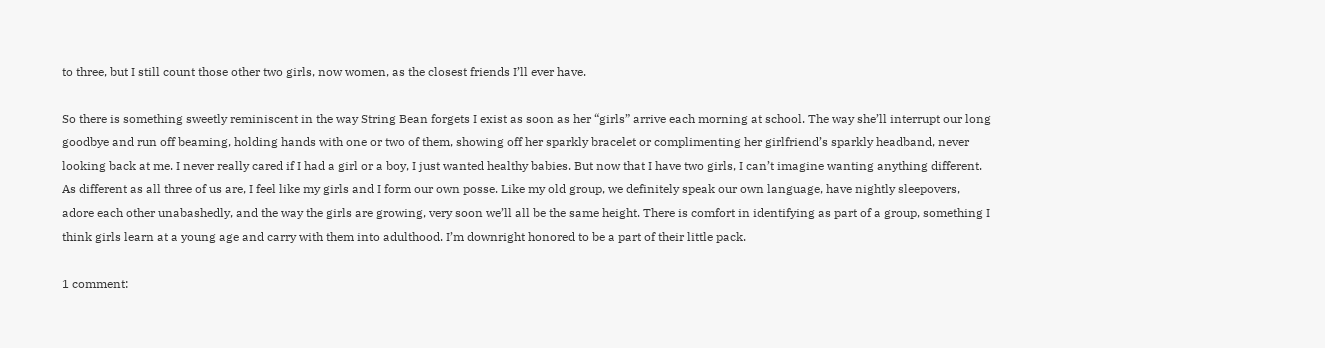to three, but I still count those other two girls, now women, as the closest friends I’ll ever have.

So there is something sweetly reminiscent in the way String Bean forgets I exist as soon as her “girls” arrive each morning at school. The way she’ll interrupt our long goodbye and run off beaming, holding hands with one or two of them, showing off her sparkly bracelet or complimenting her girlfriend’s sparkly headband, never looking back at me. I never really cared if I had a girl or a boy, I just wanted healthy babies. But now that I have two girls, I can’t imagine wanting anything different. As different as all three of us are, I feel like my girls and I form our own posse. Like my old group, we definitely speak our own language, have nightly sleepovers, adore each other unabashedly, and the way the girls are growing, very soon we’ll all be the same height. There is comfort in identifying as part of a group, something I think girls learn at a young age and carry with them into adulthood. I’m downright honored to be a part of their little pack.

1 comment: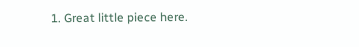1. Great little piece here.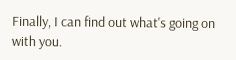Finally, I can find out what's going on with you.